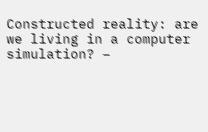Constructed reality: are we living in a computer simulation? –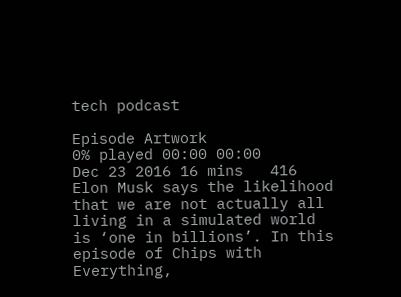tech podcast

Episode Artwork
0% played 00:00 00:00
Dec 23 2016 16 mins   416
Elon Musk says the likelihood that we are not actually all living in a simulated world is ‘one in billions’. In this episode of Chips with Everything,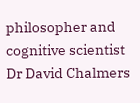philosopher and cognitive scientist Dr David Chalmers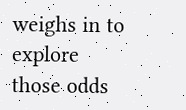weighs in to explore those odds